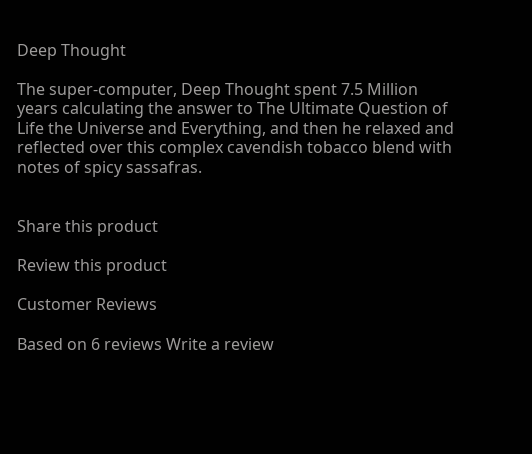Deep Thought

The super-computer, Deep Thought spent 7.5 Million years calculating the answer to The Ultimate Question of Life the Universe and Everything, and then he relaxed and reflected over this complex cavendish tobacco blend with notes of spicy sassafras.


Share this product

Review this product

Customer Reviews

Based on 6 reviews Write a review